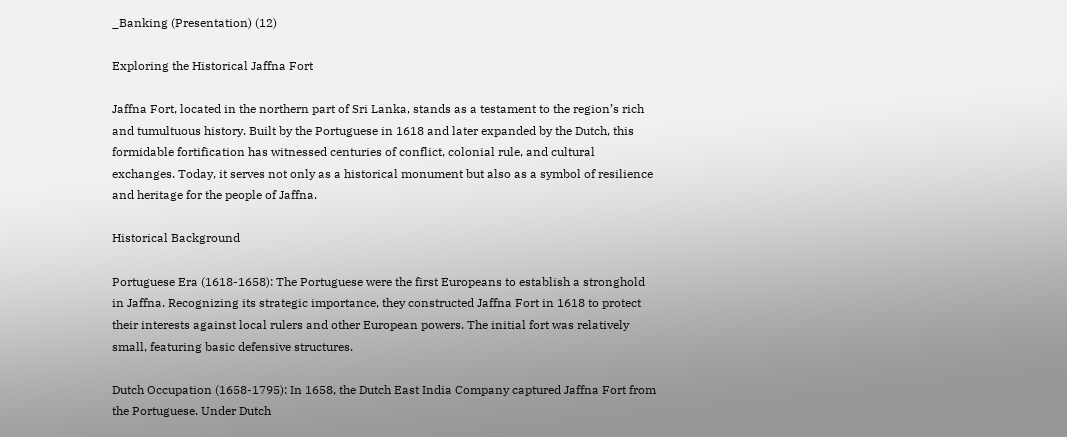_Banking (Presentation) (12)

Exploring the Historical Jaffna Fort

Jaffna Fort, located in the northern part of Sri Lanka, stands as a testament to the region’s rich and tumultuous history. Built by the Portuguese in 1618 and later expanded by the Dutch, this formidable fortification has witnessed centuries of conflict, colonial rule, and cultural exchanges. Today, it serves not only as a historical monument but also as a symbol of resilience and heritage for the people of Jaffna.

Historical Background

Portuguese Era (1618-1658): The Portuguese were the first Europeans to establish a stronghold in Jaffna. Recognizing its strategic importance, they constructed Jaffna Fort in 1618 to protect their interests against local rulers and other European powers. The initial fort was relatively small, featuring basic defensive structures.

Dutch Occupation (1658-1795): In 1658, the Dutch East India Company captured Jaffna Fort from the Portuguese. Under Dutch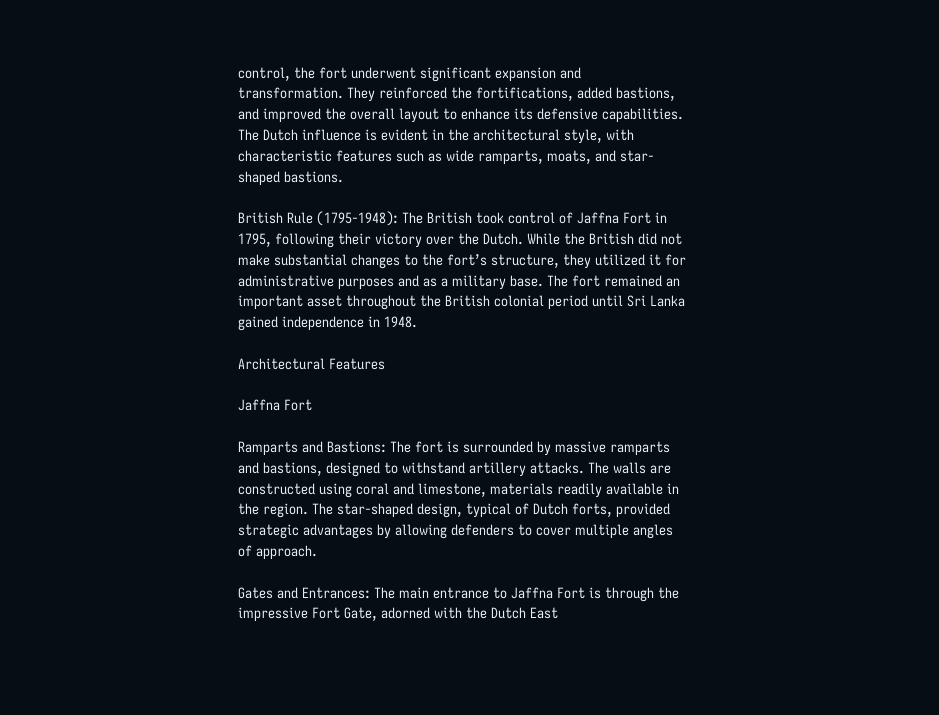control, the fort underwent significant expansion and transformation. They reinforced the fortifications, added bastions, and improved the overall layout to enhance its defensive capabilities. The Dutch influence is evident in the architectural style, with characteristic features such as wide ramparts, moats, and star-shaped bastions.

British Rule (1795-1948): The British took control of Jaffna Fort in 1795, following their victory over the Dutch. While the British did not make substantial changes to the fort’s structure, they utilized it for administrative purposes and as a military base. The fort remained an important asset throughout the British colonial period until Sri Lanka gained independence in 1948.

Architectural Features

Jaffna Fort

Ramparts and Bastions: The fort is surrounded by massive ramparts and bastions, designed to withstand artillery attacks. The walls are constructed using coral and limestone, materials readily available in the region. The star-shaped design, typical of Dutch forts, provided strategic advantages by allowing defenders to cover multiple angles of approach.

Gates and Entrances: The main entrance to Jaffna Fort is through the impressive Fort Gate, adorned with the Dutch East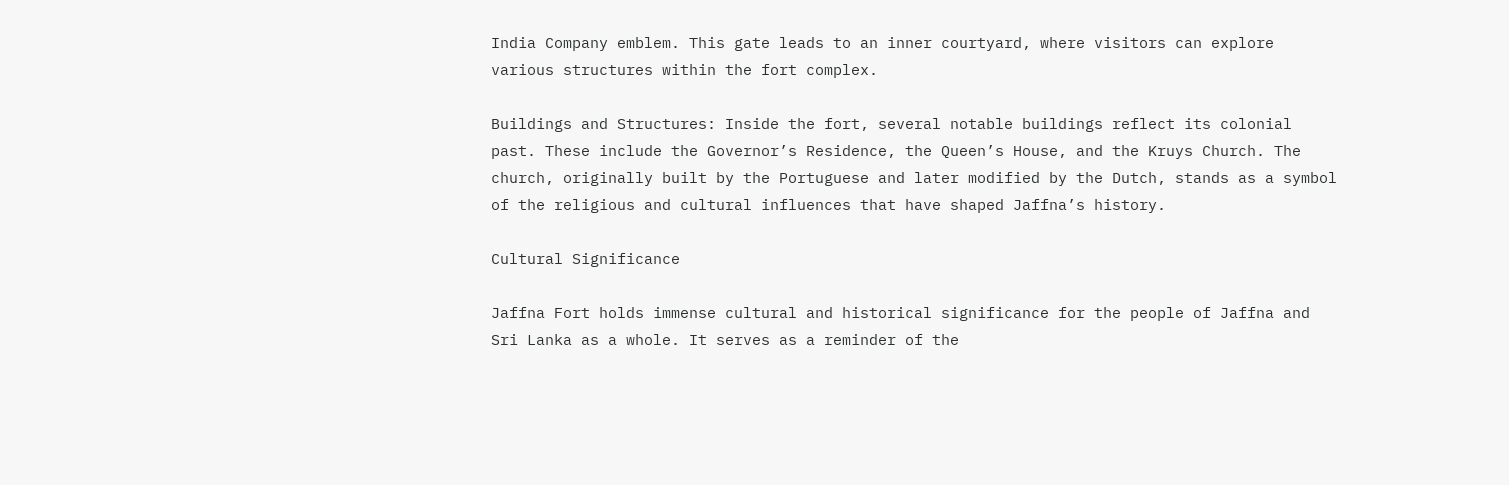India Company emblem. This gate leads to an inner courtyard, where visitors can explore various structures within the fort complex.

Buildings and Structures: Inside the fort, several notable buildings reflect its colonial past. These include the Governor’s Residence, the Queen’s House, and the Kruys Church. The church, originally built by the Portuguese and later modified by the Dutch, stands as a symbol of the religious and cultural influences that have shaped Jaffna’s history.

Cultural Significance

Jaffna Fort holds immense cultural and historical significance for the people of Jaffna and Sri Lanka as a whole. It serves as a reminder of the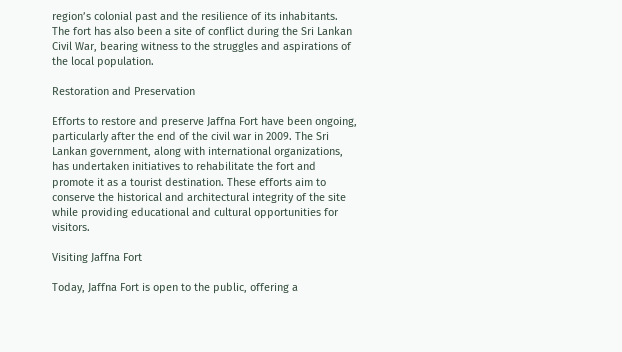region’s colonial past and the resilience of its inhabitants. The fort has also been a site of conflict during the Sri Lankan Civil War, bearing witness to the struggles and aspirations of the local population.

Restoration and Preservation

Efforts to restore and preserve Jaffna Fort have been ongoing, particularly after the end of the civil war in 2009. The Sri Lankan government, along with international organizations, has undertaken initiatives to rehabilitate the fort and promote it as a tourist destination. These efforts aim to conserve the historical and architectural integrity of the site while providing educational and cultural opportunities for visitors.

Visiting Jaffna Fort

Today, Jaffna Fort is open to the public, offering a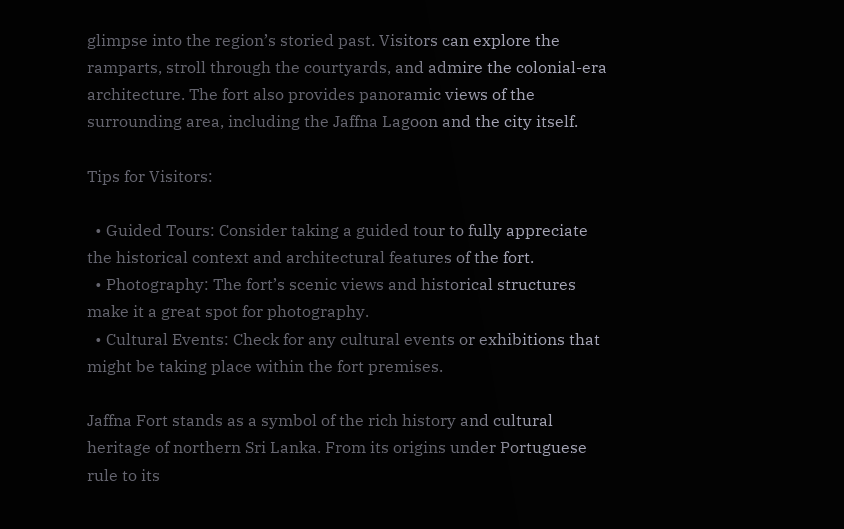glimpse into the region’s storied past. Visitors can explore the ramparts, stroll through the courtyards, and admire the colonial-era architecture. The fort also provides panoramic views of the surrounding area, including the Jaffna Lagoon and the city itself.

Tips for Visitors:

  • Guided Tours: Consider taking a guided tour to fully appreciate the historical context and architectural features of the fort.
  • Photography: The fort’s scenic views and historical structures make it a great spot for photography.
  • Cultural Events: Check for any cultural events or exhibitions that might be taking place within the fort premises.

Jaffna Fort stands as a symbol of the rich history and cultural heritage of northern Sri Lanka. From its origins under Portuguese rule to its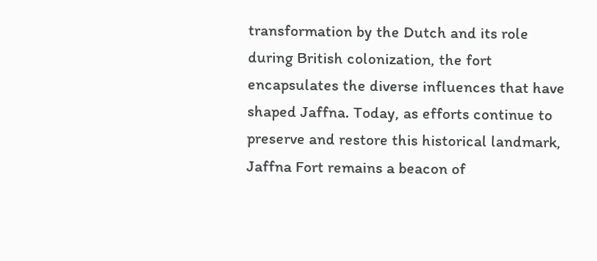transformation by the Dutch and its role during British colonization, the fort encapsulates the diverse influences that have shaped Jaffna. Today, as efforts continue to preserve and restore this historical landmark, Jaffna Fort remains a beacon of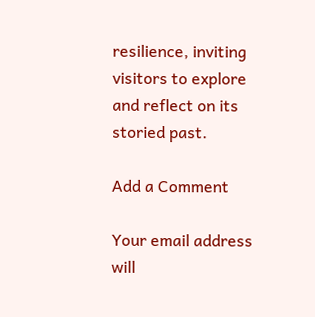resilience, inviting visitors to explore and reflect on its storied past.

Add a Comment

Your email address will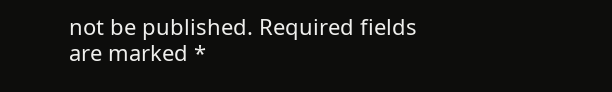not be published. Required fields are marked *